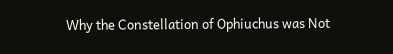Why the Constellation of Ophiuchus was Not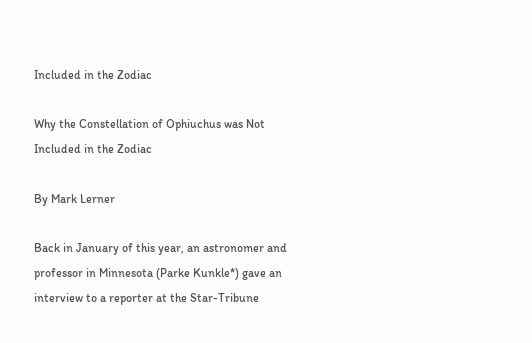Included in the Zodiac

Why the Constellation of Ophiuchus was Not Included in the Zodiac

By Mark Lerner

Back in January of this year, an astronomer and professor in Minnesota (Parke Kunkle*) gave an interview to a reporter at the Star-Tribune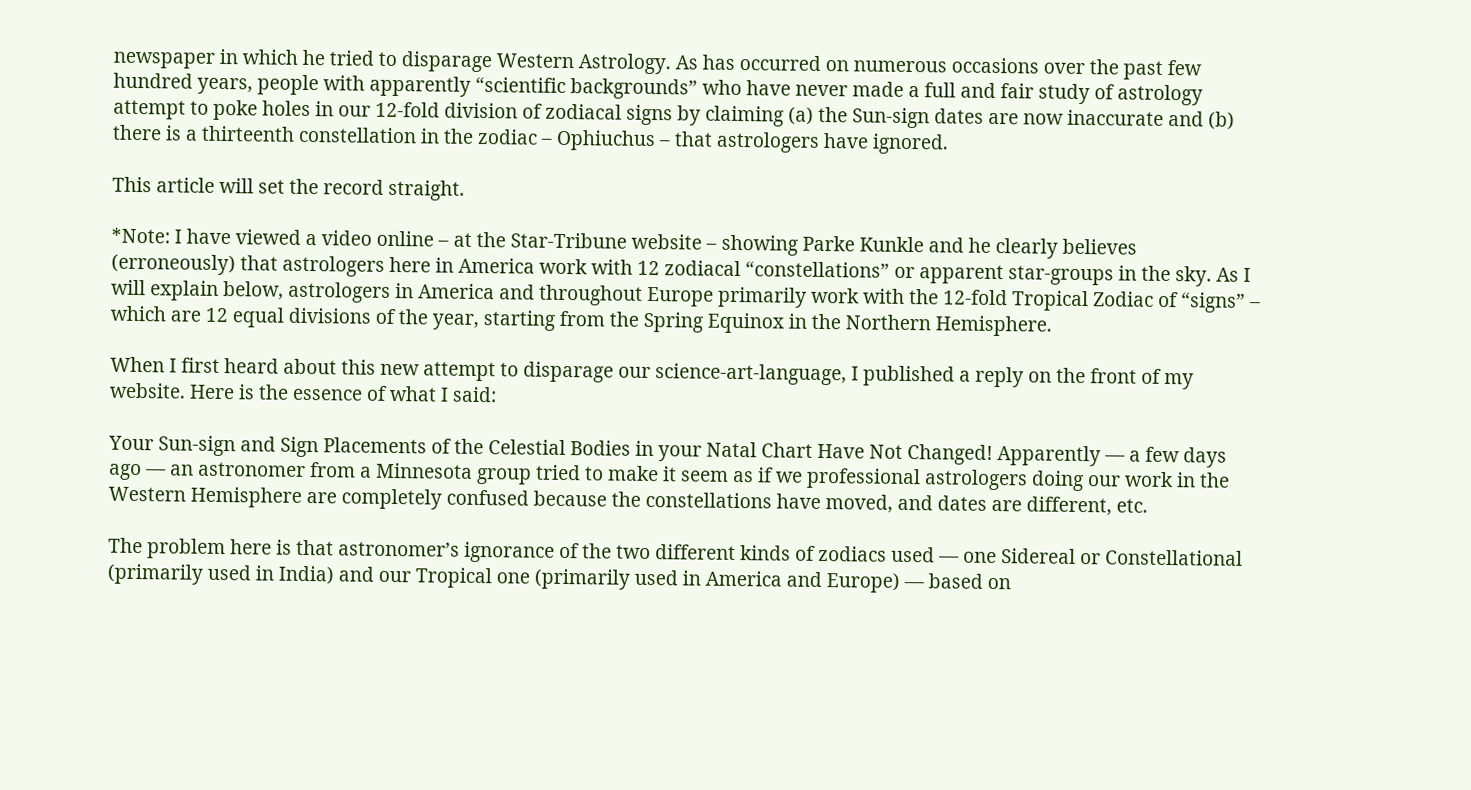newspaper in which he tried to disparage Western Astrology. As has occurred on numerous occasions over the past few hundred years, people with apparently “scientific backgrounds” who have never made a full and fair study of astrology attempt to poke holes in our 12-fold division of zodiacal signs by claiming (a) the Sun-sign dates are now inaccurate and (b) there is a thirteenth constellation in the zodiac – Ophiuchus – that astrologers have ignored.

This article will set the record straight.

*Note: I have viewed a video online – at the Star-Tribune website – showing Parke Kunkle and he clearly believes (erroneously) that astrologers here in America work with 12 zodiacal “constellations” or apparent star-groups in the sky. As I will explain below, astrologers in America and throughout Europe primarily work with the 12-fold Tropical Zodiac of “signs” – which are 12 equal divisions of the year, starting from the Spring Equinox in the Northern Hemisphere.

When I first heard about this new attempt to disparage our science-art-language, I published a reply on the front of my website. Here is the essence of what I said:

Your Sun-sign and Sign Placements of the Celestial Bodies in your Natal Chart Have Not Changed! Apparently — a few days ago — an astronomer from a Minnesota group tried to make it seem as if we professional astrologers doing our work in the Western Hemisphere are completely confused because the constellations have moved, and dates are different, etc.

The problem here is that astronomer’s ignorance of the two different kinds of zodiacs used — one Sidereal or Constellational (primarily used in India) and our Tropical one (primarily used in America and Europe) — based on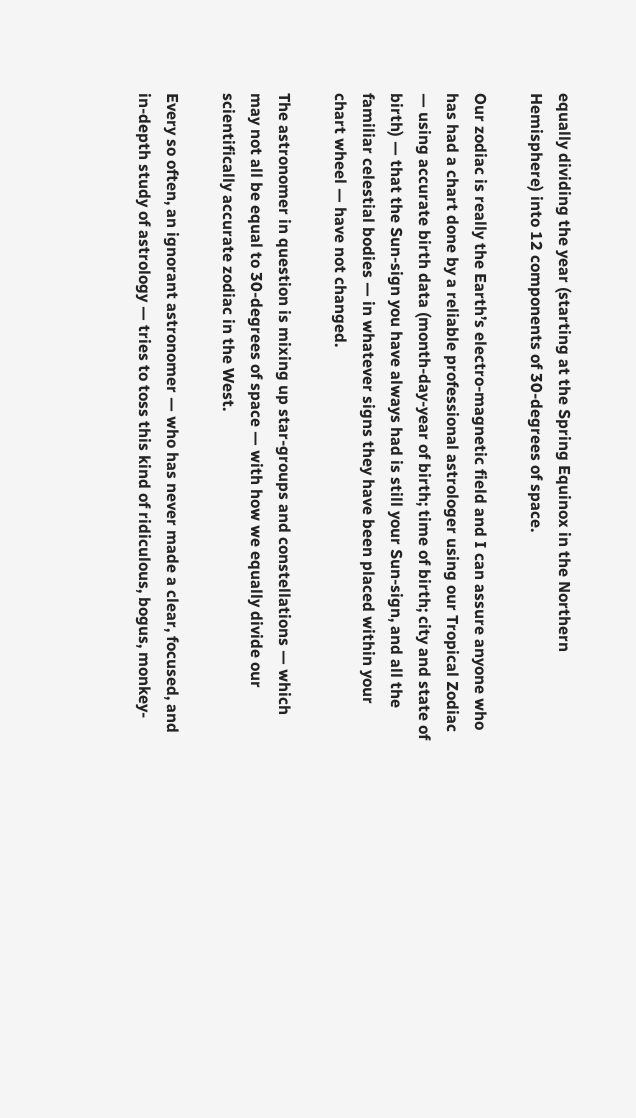equally dividing the year (starting at the Spring Equinox in the Northern Hemisphere) into 12 components of 30-degrees of space.

Our zodiac is really the Earth’s electro-magnetic field and I can assure anyone who has had a chart done by a reliable professional astrologer using our Tropical Zodiac — using accurate birth data (month-day-year of birth; time of birth; city and state of birth) — that the Sun-sign you have always had is still your Sun-sign, and all the familiar celestial bodies — in whatever signs they have been placed within your chart wheel — have not changed.

The astronomer in question is mixing up star-groups and constellations — which may not all be equal to 30-degrees of space — with how we equally divide our scientifically accurate zodiac in the West.

Every so often, an ignorant astronomer — who has never made a clear, focused, and in-depth study of astrology — tries to toss this kind of ridiculous, bogus, monkey-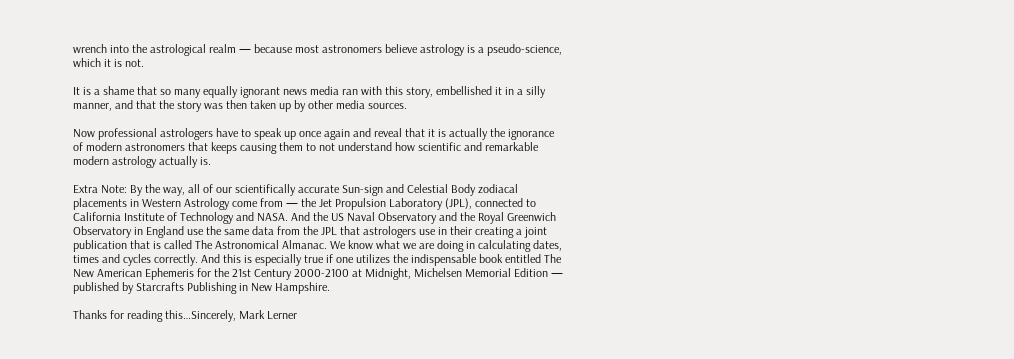wrench into the astrological realm — because most astronomers believe astrology is a pseudo-science, which it is not.

It is a shame that so many equally ignorant news media ran with this story, embellished it in a silly manner, and that the story was then taken up by other media sources.

Now professional astrologers have to speak up once again and reveal that it is actually the ignorance of modern astronomers that keeps causing them to not understand how scientific and remarkable modern astrology actually is.

Extra Note: By the way, all of our scientifically accurate Sun-sign and Celestial Body zodiacal placements in Western Astrology come from — the Jet Propulsion Laboratory (JPL), connected to California Institute of Technology and NASA. And the US Naval Observatory and the Royal Greenwich Observatory in England use the same data from the JPL that astrologers use in their creating a joint publication that is called The Astronomical Almanac. We know what we are doing in calculating dates, times and cycles correctly. And this is especially true if one utilizes the indispensable book entitled The New American Ephemeris for the 21st Century 2000-2100 at Midnight, Michelsen Memorial Edition — published by Starcrafts Publishing in New Hampshire.

Thanks for reading this…Sincerely, Mark Lerner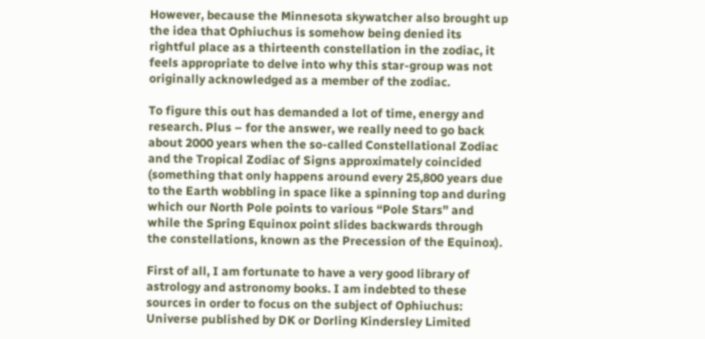However, because the Minnesota skywatcher also brought up the idea that Ophiuchus is somehow being denied its rightful place as a thirteenth constellation in the zodiac, it feels appropriate to delve into why this star-group was not originally acknowledged as a member of the zodiac.

To figure this out has demanded a lot of time, energy and research. Plus – for the answer, we really need to go back about 2000 years when the so-called Constellational Zodiac and the Tropical Zodiac of Signs approximately coincided (something that only happens around every 25,800 years due to the Earth wobbling in space like a spinning top and during which our North Pole points to various “Pole Stars” and while the Spring Equinox point slides backwards through the constellations, known as the Precession of the Equinox).

First of all, I am fortunate to have a very good library of astrology and astronomy books. I am indebted to these sources in order to focus on the subject of Ophiuchus: Universe published by DK or Dorling Kindersley Limited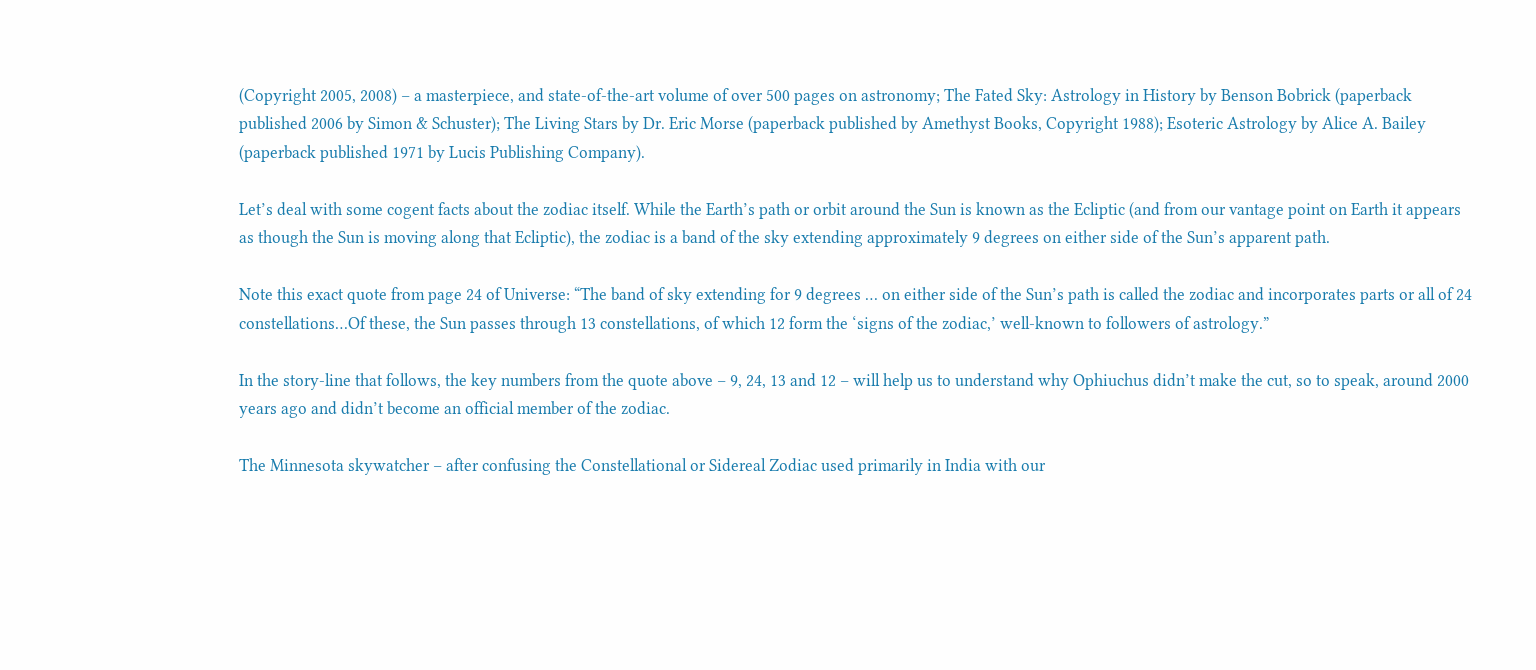(Copyright 2005, 2008) – a masterpiece, and state-of-the-art volume of over 500 pages on astronomy; The Fated Sky: Astrology in History by Benson Bobrick (paperback published 2006 by Simon & Schuster); The Living Stars by Dr. Eric Morse (paperback published by Amethyst Books, Copyright 1988); Esoteric Astrology by Alice A. Bailey (paperback published 1971 by Lucis Publishing Company).

Let’s deal with some cogent facts about the zodiac itself. While the Earth’s path or orbit around the Sun is known as the Ecliptic (and from our vantage point on Earth it appears as though the Sun is moving along that Ecliptic), the zodiac is a band of the sky extending approximately 9 degrees on either side of the Sun’s apparent path.

Note this exact quote from page 24 of Universe: “The band of sky extending for 9 degrees … on either side of the Sun’s path is called the zodiac and incorporates parts or all of 24 constellations…Of these, the Sun passes through 13 constellations, of which 12 form the ‘signs of the zodiac,’ well-known to followers of astrology.”

In the story-line that follows, the key numbers from the quote above – 9, 24, 13 and 12 – will help us to understand why Ophiuchus didn’t make the cut, so to speak, around 2000 years ago and didn’t become an official member of the zodiac.

The Minnesota skywatcher – after confusing the Constellational or Sidereal Zodiac used primarily in India with our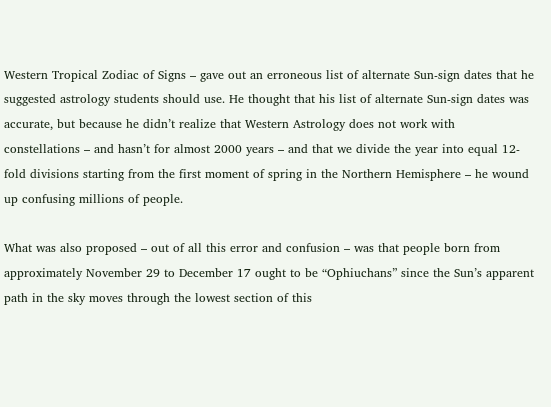Western Tropical Zodiac of Signs – gave out an erroneous list of alternate Sun-sign dates that he suggested astrology students should use. He thought that his list of alternate Sun-sign dates was accurate, but because he didn’t realize that Western Astrology does not work with constellations – and hasn’t for almost 2000 years – and that we divide the year into equal 12-fold divisions starting from the first moment of spring in the Northern Hemisphere – he wound up confusing millions of people.

What was also proposed – out of all this error and confusion – was that people born from approximately November 29 to December 17 ought to be “Ophiuchans” since the Sun’s apparent path in the sky moves through the lowest section of this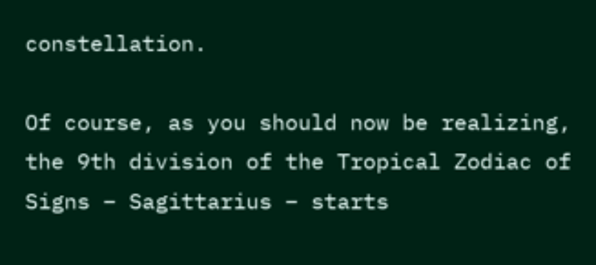constellation.

Of course, as you should now be realizing, the 9th division of the Tropical Zodiac of Signs – Sagittarius – starts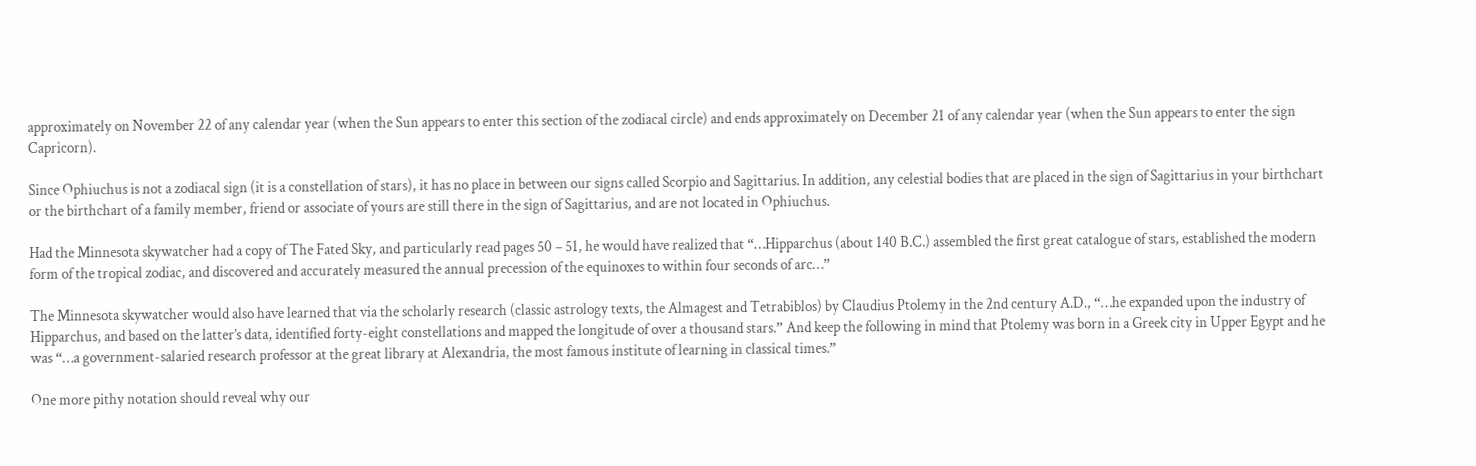approximately on November 22 of any calendar year (when the Sun appears to enter this section of the zodiacal circle) and ends approximately on December 21 of any calendar year (when the Sun appears to enter the sign Capricorn).

Since Ophiuchus is not a zodiacal sign (it is a constellation of stars), it has no place in between our signs called Scorpio and Sagittarius. In addition, any celestial bodies that are placed in the sign of Sagittarius in your birthchart or the birthchart of a family member, friend or associate of yours are still there in the sign of Sagittarius, and are not located in Ophiuchus.

Had the Minnesota skywatcher had a copy of The Fated Sky, and particularly read pages 50 – 51, he would have realized that “…Hipparchus (about 140 B.C.) assembled the first great catalogue of stars, established the modern form of the tropical zodiac, and discovered and accurately measured the annual precession of the equinoxes to within four seconds of arc…”

The Minnesota skywatcher would also have learned that via the scholarly research (classic astrology texts, the Almagest and Tetrabiblos) by Claudius Ptolemy in the 2nd century A.D., “…he expanded upon the industry of Hipparchus, and based on the latter’s data, identified forty-eight constellations and mapped the longitude of over a thousand stars.” And keep the following in mind that Ptolemy was born in a Greek city in Upper Egypt and he was “…a government-salaried research professor at the great library at Alexandria, the most famous institute of learning in classical times.”

One more pithy notation should reveal why our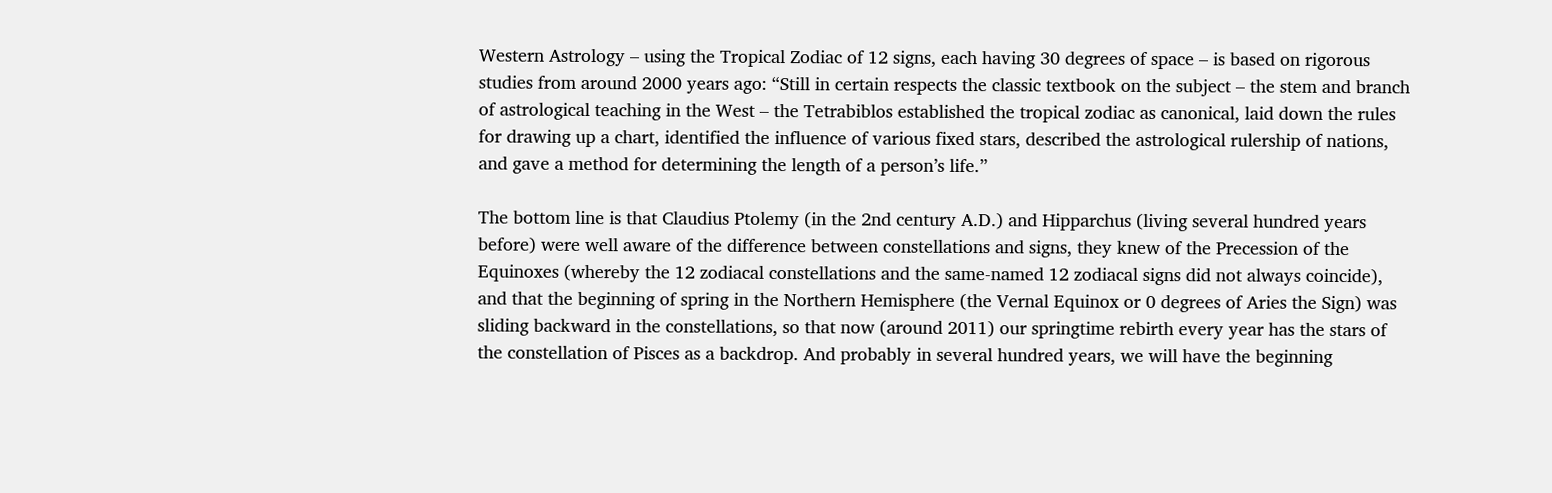Western Astrology – using the Tropical Zodiac of 12 signs, each having 30 degrees of space – is based on rigorous studies from around 2000 years ago: “Still in certain respects the classic textbook on the subject – the stem and branch of astrological teaching in the West – the Tetrabiblos established the tropical zodiac as canonical, laid down the rules for drawing up a chart, identified the influence of various fixed stars, described the astrological rulership of nations, and gave a method for determining the length of a person’s life.”

The bottom line is that Claudius Ptolemy (in the 2nd century A.D.) and Hipparchus (living several hundred years before) were well aware of the difference between constellations and signs, they knew of the Precession of the Equinoxes (whereby the 12 zodiacal constellations and the same-named 12 zodiacal signs did not always coincide), and that the beginning of spring in the Northern Hemisphere (the Vernal Equinox or 0 degrees of Aries the Sign) was sliding backward in the constellations, so that now (around 2011) our springtime rebirth every year has the stars of the constellation of Pisces as a backdrop. And probably in several hundred years, we will have the beginning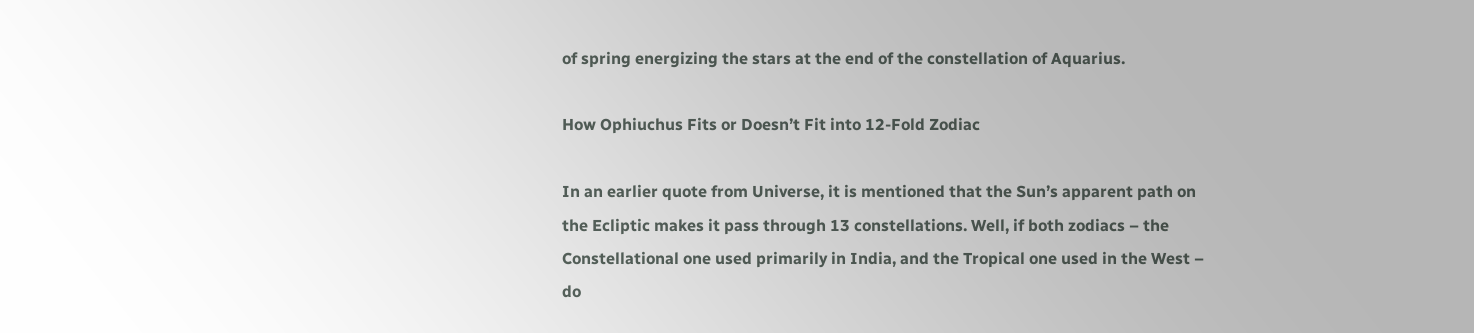of spring energizing the stars at the end of the constellation of Aquarius.

How Ophiuchus Fits or Doesn’t Fit into 12-Fold Zodiac

In an earlier quote from Universe, it is mentioned that the Sun’s apparent path on the Ecliptic makes it pass through 13 constellations. Well, if both zodiacs – the Constellational one used primarily in India, and the Tropical one used in the West – do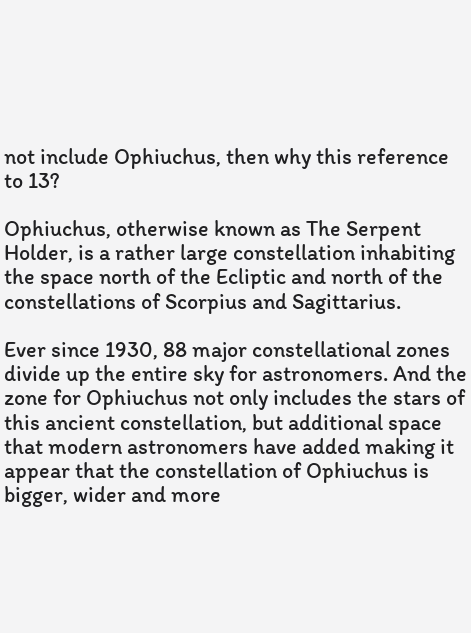not include Ophiuchus, then why this reference to 13?

Ophiuchus, otherwise known as The Serpent Holder, is a rather large constellation inhabiting the space north of the Ecliptic and north of the constellations of Scorpius and Sagittarius.

Ever since 1930, 88 major constellational zones divide up the entire sky for astronomers. And the zone for Ophiuchus not only includes the stars of this ancient constellation, but additional space that modern astronomers have added making it appear that the constellation of Ophiuchus is bigger, wider and more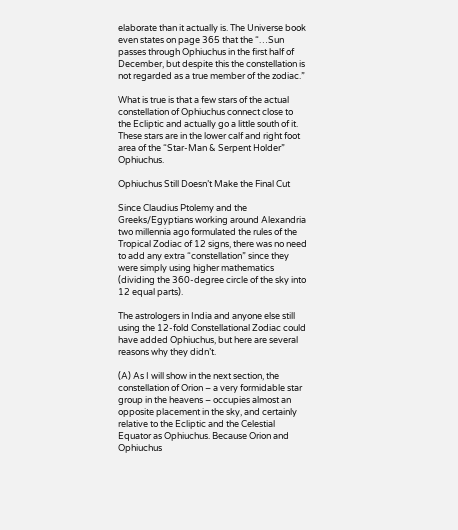elaborate than it actually is. The Universe book even states on page 365 that the “…Sun passes through Ophiuchus in the first half of December, but despite this the constellation is not regarded as a true member of the zodiac.”

What is true is that a few stars of the actual constellation of Ophiuchus connect close to the Ecliptic and actually go a little south of it. These stars are in the lower calf and right foot area of the “Star-Man & Serpent Holder” Ophiuchus.

Ophiuchus Still Doesn’t Make the Final Cut

Since Claudius Ptolemy and the Greeks/Egyptians working around Alexandria two millennia ago formulated the rules of the Tropical Zodiac of 12 signs, there was no need to add any extra “constellation” since they were simply using higher mathematics (dividing the 360-degree circle of the sky into 12 equal parts).

The astrologers in India and anyone else still using the 12-fold Constellational Zodiac could have added Ophiuchus, but here are several reasons why they didn’t.

(A) As I will show in the next section, the constellation of Orion – a very formidable star group in the heavens – occupies almost an opposite placement in the sky, and certainly relative to the Ecliptic and the Celestial Equator as Ophiuchus. Because Orion and Ophiuchus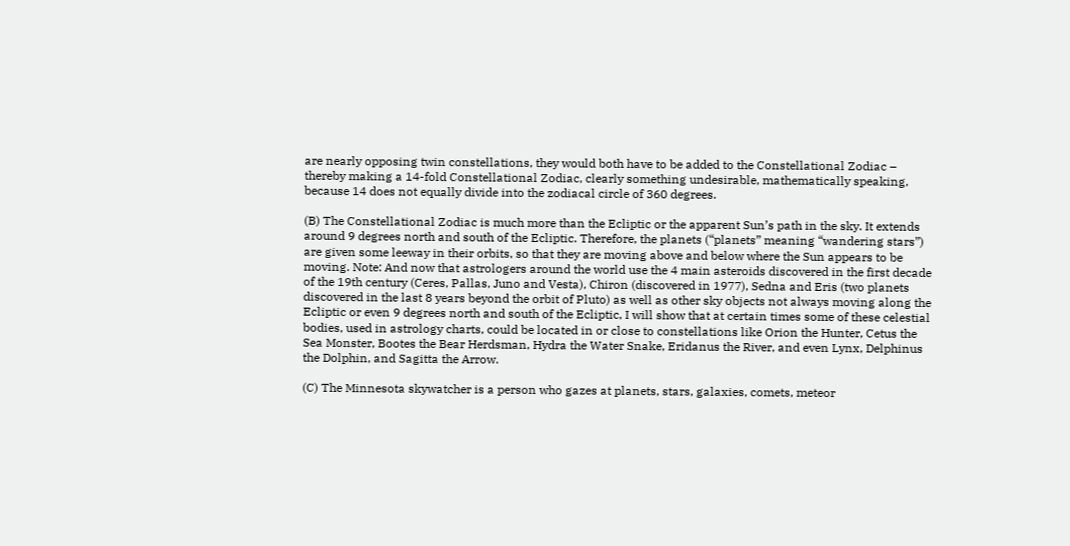are nearly opposing twin constellations, they would both have to be added to the Constellational Zodiac – thereby making a 14-fold Constellational Zodiac, clearly something undesirable, mathematically speaking, because 14 does not equally divide into the zodiacal circle of 360 degrees.

(B) The Constellational Zodiac is much more than the Ecliptic or the apparent Sun’s path in the sky. It extends around 9 degrees north and south of the Ecliptic. Therefore, the planets (“planets” meaning “wandering stars”) are given some leeway in their orbits, so that they are moving above and below where the Sun appears to be moving. Note: And now that astrologers around the world use the 4 main asteroids discovered in the first decade of the 19th century (Ceres, Pallas, Juno and Vesta), Chiron (discovered in 1977), Sedna and Eris (two planets discovered in the last 8 years beyond the orbit of Pluto) as well as other sky objects not always moving along the Ecliptic or even 9 degrees north and south of the Ecliptic, I will show that at certain times some of these celestial bodies, used in astrology charts, could be located in or close to constellations like Orion the Hunter, Cetus the Sea Monster, Bootes the Bear Herdsman, Hydra the Water Snake, Eridanus the River, and even Lynx, Delphinus the Dolphin, and Sagitta the Arrow.

(C) The Minnesota skywatcher is a person who gazes at planets, stars, galaxies, comets, meteor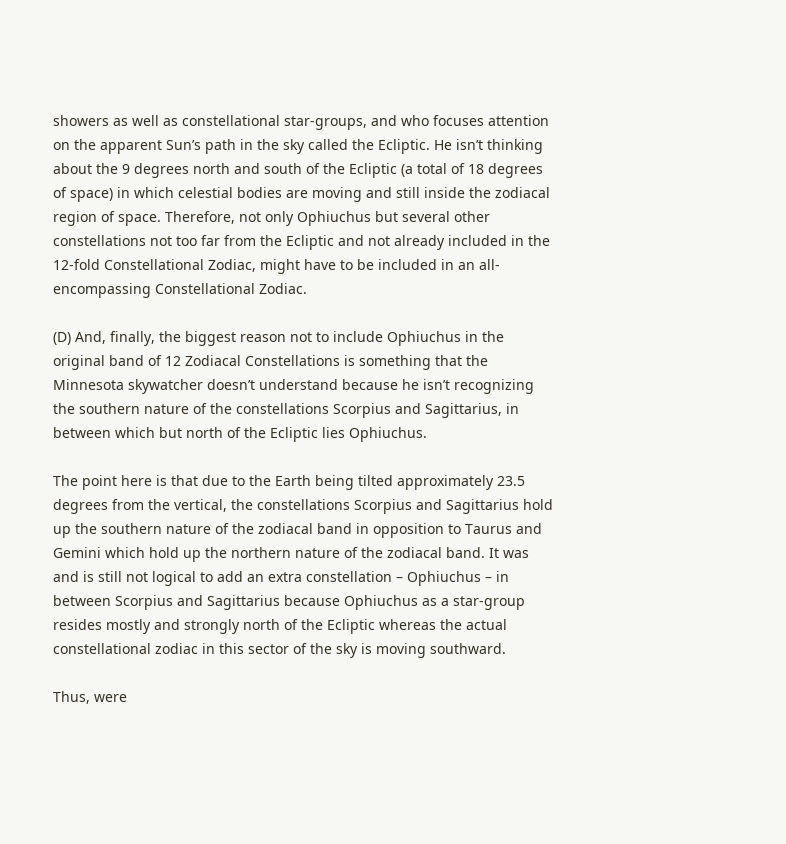showers as well as constellational star-groups, and who focuses attention on the apparent Sun’s path in the sky called the Ecliptic. He isn’t thinking about the 9 degrees north and south of the Ecliptic (a total of 18 degrees of space) in which celestial bodies are moving and still inside the zodiacal region of space. Therefore, not only Ophiuchus but several other constellations not too far from the Ecliptic and not already included in the 12-fold Constellational Zodiac, might have to be included in an all-encompassing Constellational Zodiac.

(D) And, finally, the biggest reason not to include Ophiuchus in the original band of 12 Zodiacal Constellations is something that the Minnesota skywatcher doesn’t understand because he isn’t recognizing the southern nature of the constellations Scorpius and Sagittarius, in between which but north of the Ecliptic lies Ophiuchus.

The point here is that due to the Earth being tilted approximately 23.5 degrees from the vertical, the constellations Scorpius and Sagittarius hold up the southern nature of the zodiacal band in opposition to Taurus and Gemini which hold up the northern nature of the zodiacal band. It was and is still not logical to add an extra constellation – Ophiuchus – in between Scorpius and Sagittarius because Ophiuchus as a star-group resides mostly and strongly north of the Ecliptic whereas the actual constellational zodiac in this sector of the sky is moving southward.

Thus, were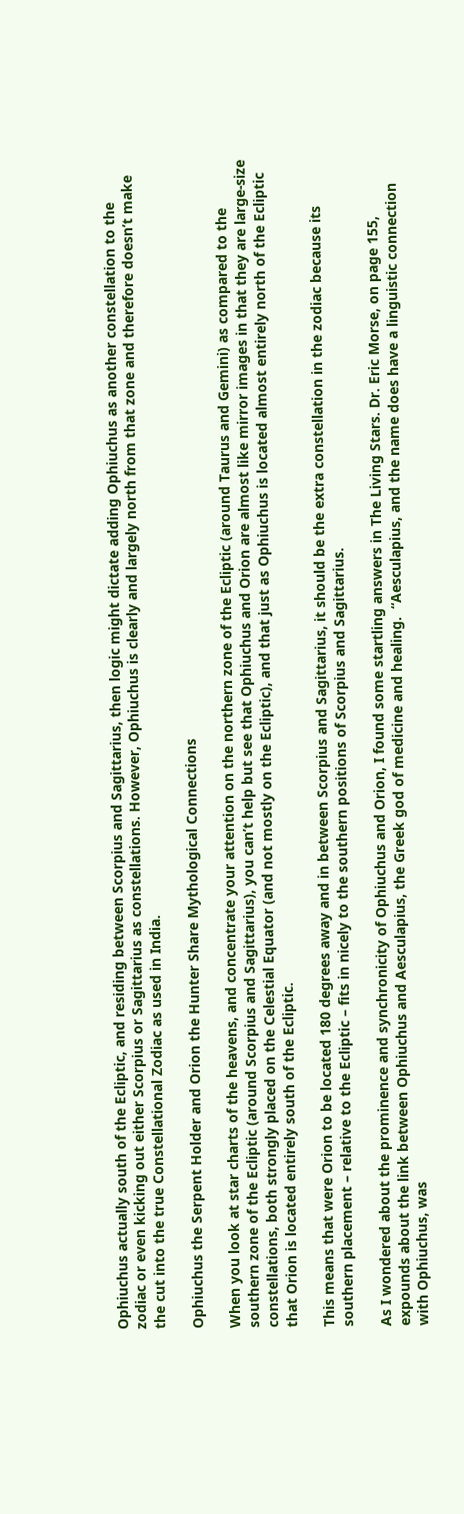Ophiuchus actually south of the Ecliptic, and residing between Scorpius and Sagittarius, then logic might dictate adding Ophiuchus as another constellation to the zodiac or even kicking out either Scorpius or Sagittarius as constellations. However, Ophiuchus is clearly and largely north from that zone and therefore doesn’t make the cut into the true Constellational Zodiac as used in India.

Ophiuchus the Serpent Holder and Orion the Hunter Share Mythological Connections

When you look at star charts of the heavens, and concentrate your attention on the northern zone of the Ecliptic (around Taurus and Gemini) as compared to the southern zone of the Ecliptic (around Scorpius and Sagittarius), you can’t help but see that Ophiuchus and Orion are almost like mirror images in that they are large-size constellations, both strongly placed on the Celestial Equator (and not mostly on the Ecliptic), and that just as Ophiuchus is located almost entirely north of the Ecliptic that Orion is located entirely south of the Ecliptic.

This means that were Orion to be located 180 degrees away and in between Scorpius and Sagittarius, it should be the extra constellation in the zodiac because its southern placement – relative to the Ecliptic – fits in nicely to the southern positions of Scorpius and Sagittarius.

As I wondered about the prominence and synchronicity of Ophiuchus and Orion, I found some startling answers in The Living Stars. Dr. Eric Morse, on page 155, expounds about the link between Ophiuchus and Aesculapius, the Greek god of medicine and healing.  “Aesculapius, and the name does have a linguistic connection with Ophiuchus, was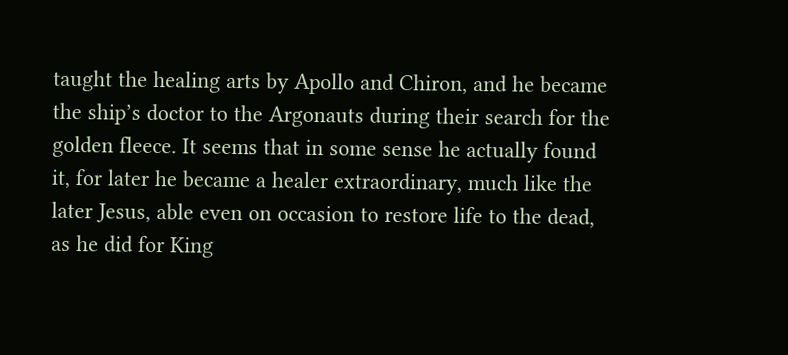taught the healing arts by Apollo and Chiron, and he became the ship’s doctor to the Argonauts during their search for the golden fleece. It seems that in some sense he actually found it, for later he became a healer extraordinary, much like the later Jesus, able even on occasion to restore life to the dead, as he did for King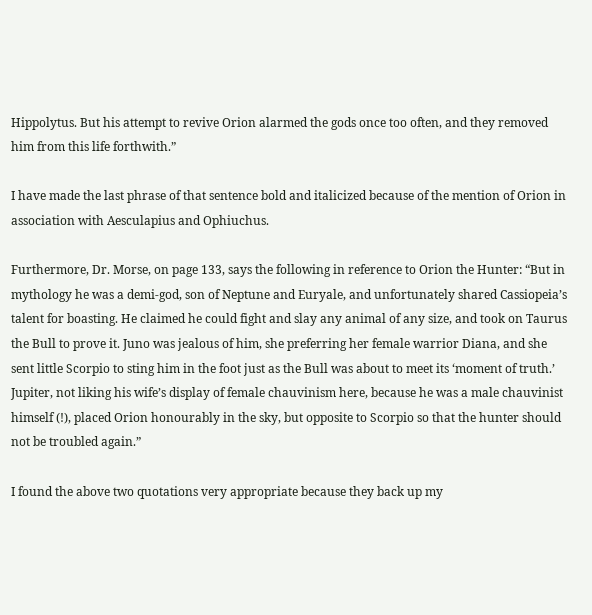Hippolytus. But his attempt to revive Orion alarmed the gods once too often, and they removed him from this life forthwith.”

I have made the last phrase of that sentence bold and italicized because of the mention of Orion in association with Aesculapius and Ophiuchus.

Furthermore, Dr. Morse, on page 133, says the following in reference to Orion the Hunter: “But in mythology he was a demi-god, son of Neptune and Euryale, and unfortunately shared Cassiopeia’s talent for boasting. He claimed he could fight and slay any animal of any size, and took on Taurus the Bull to prove it. Juno was jealous of him, she preferring her female warrior Diana, and she sent little Scorpio to sting him in the foot just as the Bull was about to meet its ‘moment of truth.’ Jupiter, not liking his wife’s display of female chauvinism here, because he was a male chauvinist himself (!), placed Orion honourably in the sky, but opposite to Scorpio so that the hunter should not be troubled again.”

I found the above two quotations very appropriate because they back up my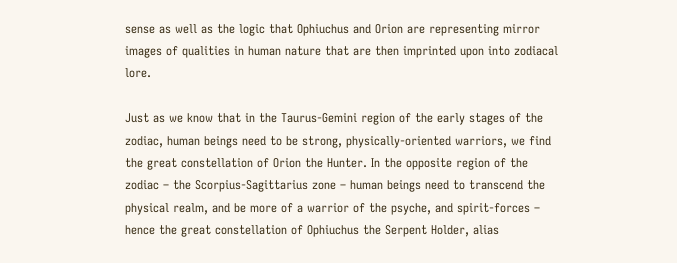sense as well as the logic that Ophiuchus and Orion are representing mirror images of qualities in human nature that are then imprinted upon into zodiacal lore.

Just as we know that in the Taurus-Gemini region of the early stages of the zodiac, human beings need to be strong, physically-oriented warriors, we find the great constellation of Orion the Hunter. In the opposite region of the zodiac – the Scorpius-Sagittarius zone – human beings need to transcend the physical realm, and be more of a warrior of the psyche, and spirit-forces – hence the great constellation of Ophiuchus the Serpent Holder, alias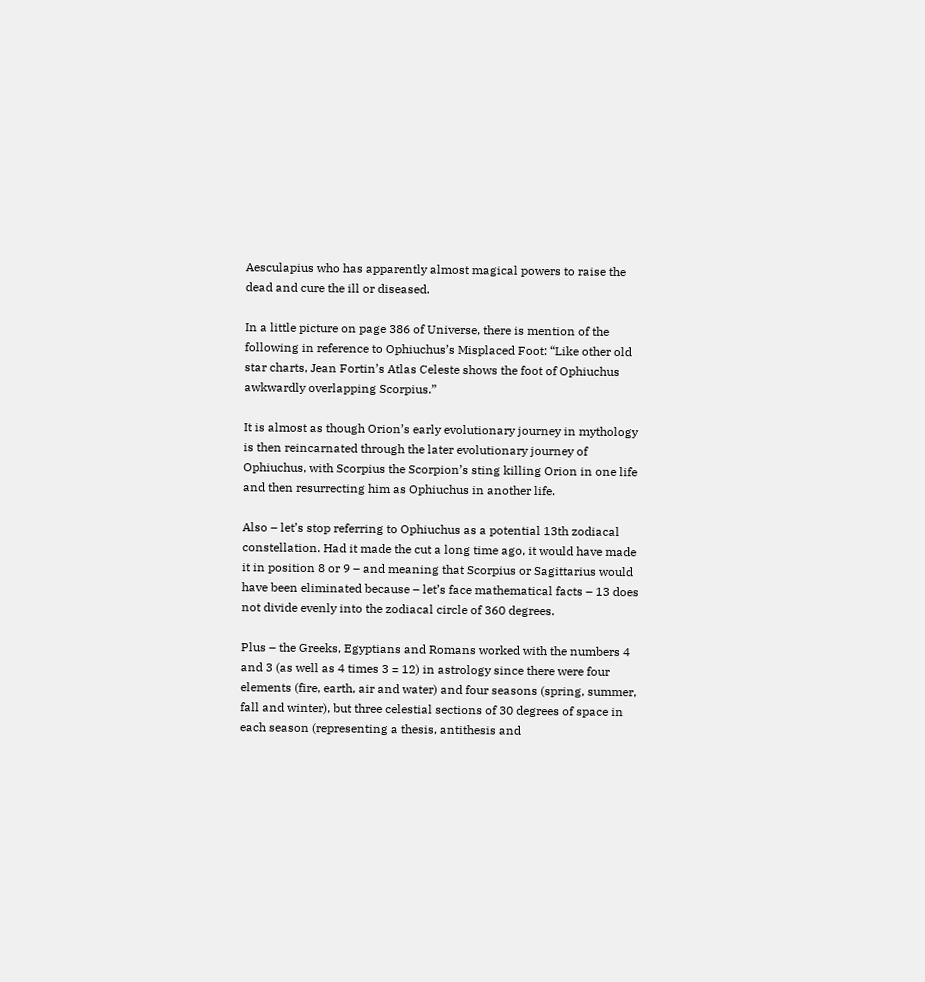Aesculapius who has apparently almost magical powers to raise the dead and cure the ill or diseased.

In a little picture on page 386 of Universe, there is mention of the following in reference to Ophiuchus’s Misplaced Foot: “Like other old star charts, Jean Fortin’s Atlas Celeste shows the foot of Ophiuchus awkwardly overlapping Scorpius.”

It is almost as though Orion’s early evolutionary journey in mythology is then reincarnated through the later evolutionary journey of Ophiuchus, with Scorpius the Scorpion’s sting killing Orion in one life and then resurrecting him as Ophiuchus in another life.

Also – let’s stop referring to Ophiuchus as a potential 13th zodiacal constellation. Had it made the cut a long time ago, it would have made it in position 8 or 9 – and meaning that Scorpius or Sagittarius would have been eliminated because – let’s face mathematical facts – 13 does not divide evenly into the zodiacal circle of 360 degrees.

Plus – the Greeks, Egyptians and Romans worked with the numbers 4 and 3 (as well as 4 times 3 = 12) in astrology since there were four elements (fire, earth, air and water) and four seasons (spring, summer, fall and winter), but three celestial sections of 30 degrees of space in each season (representing a thesis, antithesis and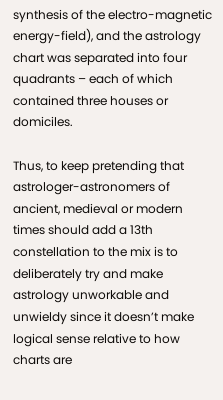synthesis of the electro-magnetic energy-field), and the astrology chart was separated into four quadrants – each of which contained three houses or domiciles.

Thus, to keep pretending that astrologer-astronomers of ancient, medieval or modern times should add a 13th constellation to the mix is to deliberately try and make astrology unworkable and unwieldy since it doesn’t make logical sense relative to how charts are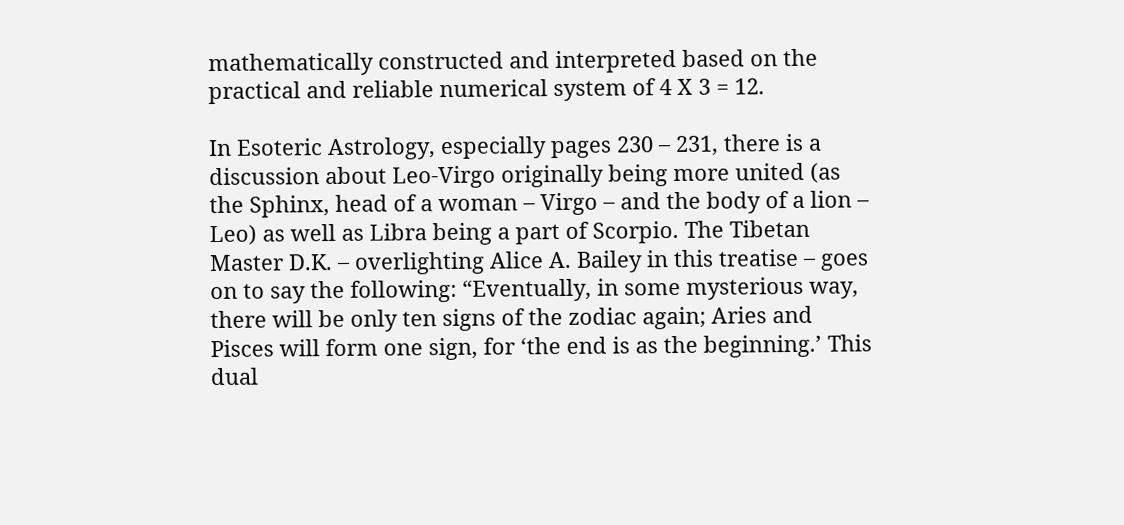mathematically constructed and interpreted based on the practical and reliable numerical system of 4 X 3 = 12.

In Esoteric Astrology, especially pages 230 – 231, there is a discussion about Leo-Virgo originally being more united (as the Sphinx, head of a woman – Virgo – and the body of a lion – Leo) as well as Libra being a part of Scorpio. The Tibetan Master D.K. – overlighting Alice A. Bailey in this treatise – goes on to say the following: “Eventually, in some mysterious way, there will be only ten signs of the zodiac again; Aries and Pisces will form one sign, for ‘the end is as the beginning.’ This dual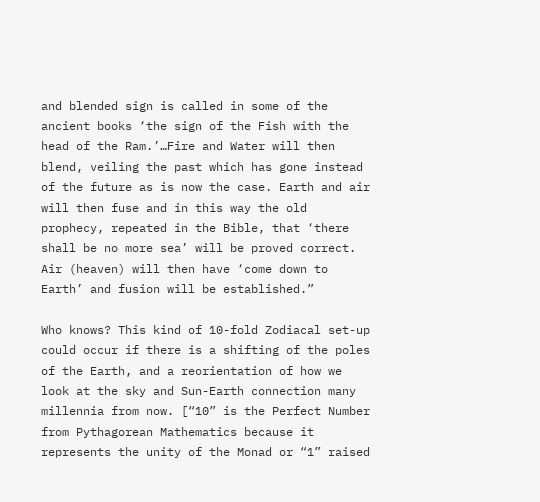and blended sign is called in some of the ancient books ‘the sign of the Fish with the head of the Ram.’…Fire and Water will then blend, veiling the past which has gone instead of the future as is now the case. Earth and air will then fuse and in this way the old prophecy, repeated in the Bible, that ‘there shall be no more sea’ will be proved correct. Air (heaven) will then have ‘come down to Earth’ and fusion will be established.”

Who knows? This kind of 10-fold Zodiacal set-up could occur if there is a shifting of the poles of the Earth, and a reorientation of how we look at the sky and Sun-Earth connection many millennia from now. [“10” is the Perfect Number from Pythagorean Mathematics because it represents the unity of the Monad or “1” raised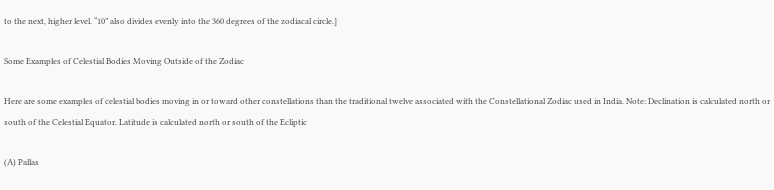to the next, higher level. “10” also divides evenly into the 360 degrees of the zodiacal circle.]

Some Examples of Celestial Bodies Moving Outside of the Zodiac

Here are some examples of celestial bodies moving in or toward other constellations than the traditional twelve associated with the Constellational Zodiac used in India. Note: Declination is calculated north or south of the Celestial Equator. Latitude is calculated north or south of the Ecliptic

(A) Pallas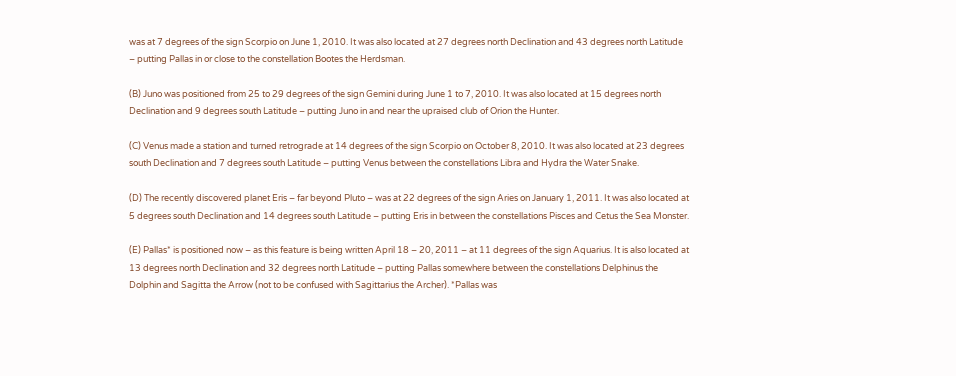was at 7 degrees of the sign Scorpio on June 1, 2010. It was also located at 27 degrees north Declination and 43 degrees north Latitude – putting Pallas in or close to the constellation Bootes the Herdsman.

(B) Juno was positioned from 25 to 29 degrees of the sign Gemini during June 1 to 7, 2010. It was also located at 15 degrees north Declination and 9 degrees south Latitude – putting Juno in and near the upraised club of Orion the Hunter.

(C) Venus made a station and turned retrograde at 14 degrees of the sign Scorpio on October 8, 2010. It was also located at 23 degrees south Declination and 7 degrees south Latitude – putting Venus between the constellations Libra and Hydra the Water Snake.

(D) The recently discovered planet Eris – far beyond Pluto – was at 22 degrees of the sign Aries on January 1, 2011. It was also located at 5 degrees south Declination and 14 degrees south Latitude – putting Eris in between the constellations Pisces and Cetus the Sea Monster.

(E) Pallas* is positioned now – as this feature is being written April 18 – 20, 2011 – at 11 degrees of the sign Aquarius. It is also located at 13 degrees north Declination and 32 degrees north Latitude – putting Pallas somewhere between the constellations Delphinus the Dolphin and Sagitta the Arrow (not to be confused with Sagittarius the Archer). *Pallas was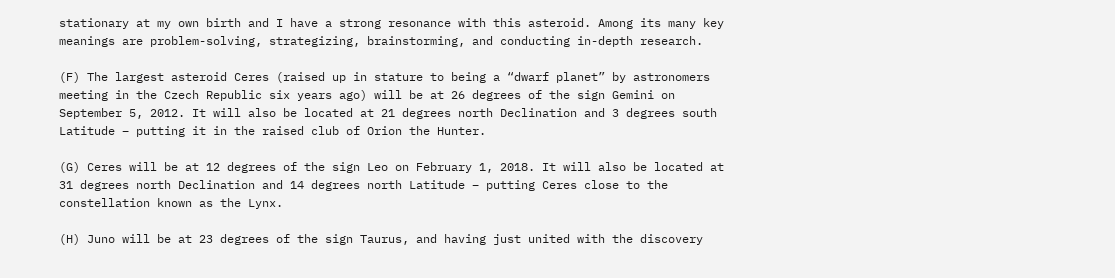stationary at my own birth and I have a strong resonance with this asteroid. Among its many key meanings are problem-solving, strategizing, brainstorming, and conducting in-depth research.

(F) The largest asteroid Ceres (raised up in stature to being a “dwarf planet” by astronomers meeting in the Czech Republic six years ago) will be at 26 degrees of the sign Gemini on September 5, 2012. It will also be located at 21 degrees north Declination and 3 degrees south Latitude – putting it in the raised club of Orion the Hunter.

(G) Ceres will be at 12 degrees of the sign Leo on February 1, 2018. It will also be located at 31 degrees north Declination and 14 degrees north Latitude – putting Ceres close to the constellation known as the Lynx.

(H) Juno will be at 23 degrees of the sign Taurus, and having just united with the discovery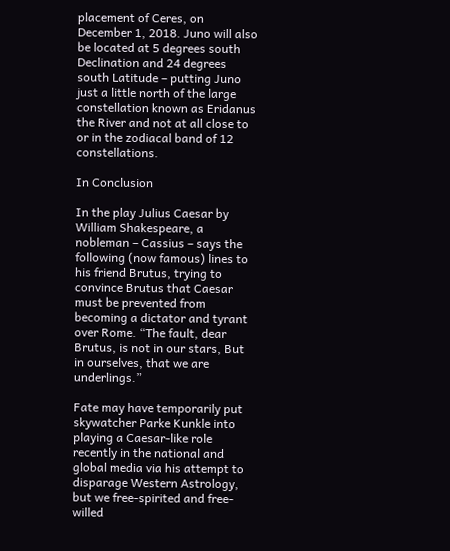placement of Ceres, on December 1, 2018. Juno will also be located at 5 degrees south Declination and 24 degrees south Latitude – putting Juno just a little north of the large constellation known as Eridanus the River and not at all close to or in the zodiacal band of 12 constellations.

In Conclusion

In the play Julius Caesar by William Shakespeare, a nobleman – Cassius – says the following (now famous) lines to his friend Brutus, trying to convince Brutus that Caesar must be prevented from becoming a dictator and tyrant over Rome. “The fault, dear Brutus, is not in our stars, But in ourselves, that we are underlings.”

Fate may have temporarily put skywatcher Parke Kunkle into playing a Caesar-like role recently in the national and global media via his attempt to disparage Western Astrology, but we free-spirited and free-willed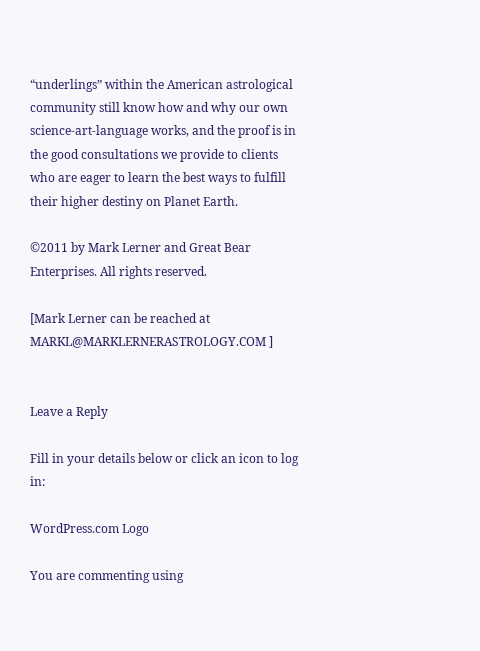“underlings” within the American astrological community still know how and why our own science-art-language works, and the proof is in the good consultations we provide to clients who are eager to learn the best ways to fulfill their higher destiny on Planet Earth.

©2011 by Mark Lerner and Great Bear Enterprises. All rights reserved.

[Mark Lerner can be reached at MARKL@MARKLERNERASTROLOGY.COM ]


Leave a Reply

Fill in your details below or click an icon to log in:

WordPress.com Logo

You are commenting using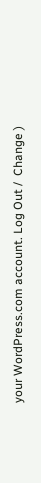your WordPress.com account. Log Out /  Change )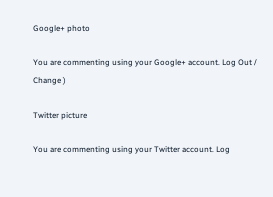Google+ photo

You are commenting using your Google+ account. Log Out /  Change )

Twitter picture

You are commenting using your Twitter account. Log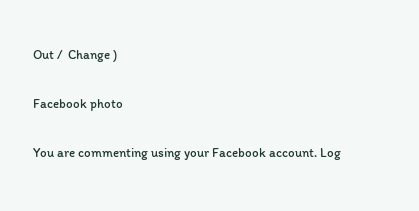Out /  Change )

Facebook photo

You are commenting using your Facebook account. Log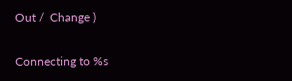Out /  Change )

Connecting to %s